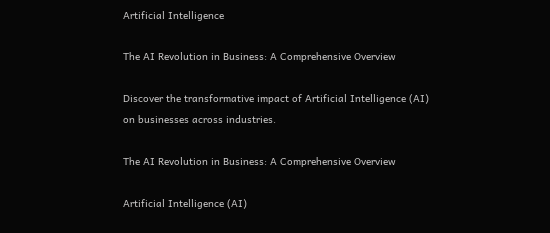Artificial Intelligence

The AI Revolution in Business: A Comprehensive Overview

Discover the transformative impact of Artificial Intelligence (AI) on businesses across industries.

The AI Revolution in Business: A Comprehensive Overview

Artificial Intelligence (AI)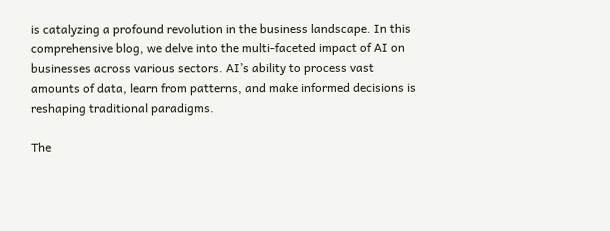is catalyzing a profound revolution in the business landscape. In this comprehensive blog, we delve into the multi-faceted impact of AI on businesses across various sectors. AI’s ability to process vast amounts of data, learn from patterns, and make informed decisions is reshaping traditional paradigms.

The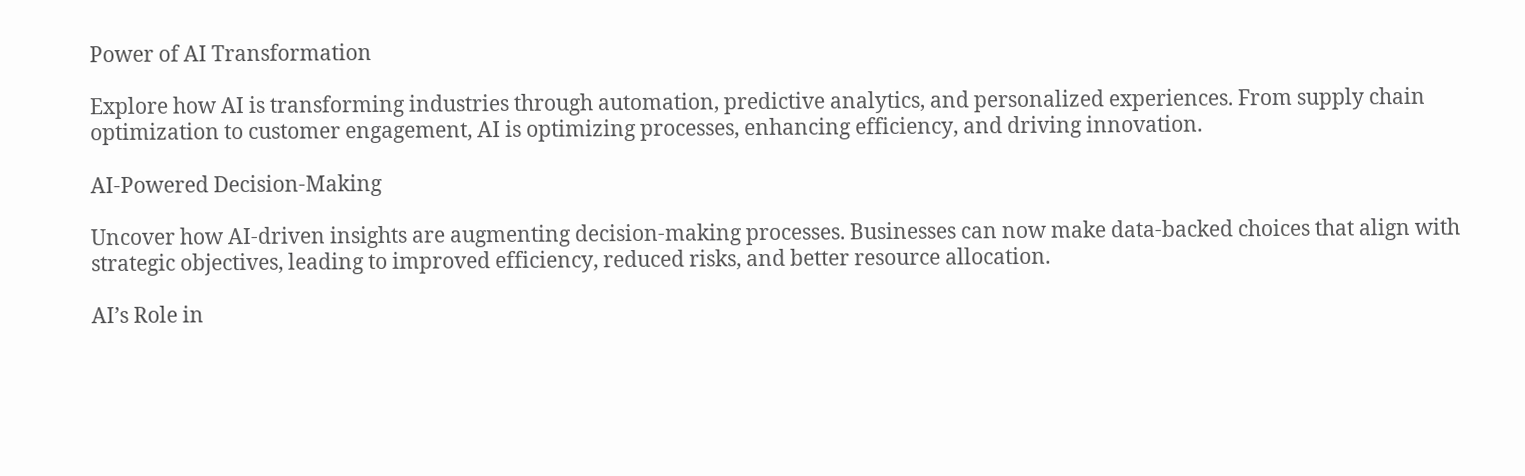Power of AI Transformation

Explore how AI is transforming industries through automation, predictive analytics, and personalized experiences. From supply chain optimization to customer engagement, AI is optimizing processes, enhancing efficiency, and driving innovation.

AI-Powered Decision-Making

Uncover how AI-driven insights are augmenting decision-making processes. Businesses can now make data-backed choices that align with strategic objectives, leading to improved efficiency, reduced risks, and better resource allocation.

AI’s Role in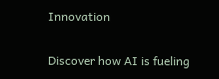Innovation

Discover how AI is fueling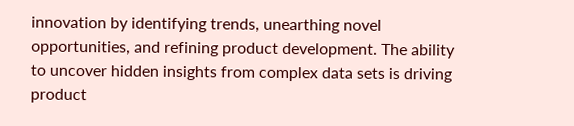innovation by identifying trends, unearthing novel opportunities, and refining product development. The ability to uncover hidden insights from complex data sets is driving product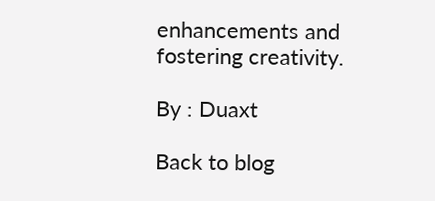enhancements and fostering creativity.

By : Duaxt

Back to blog